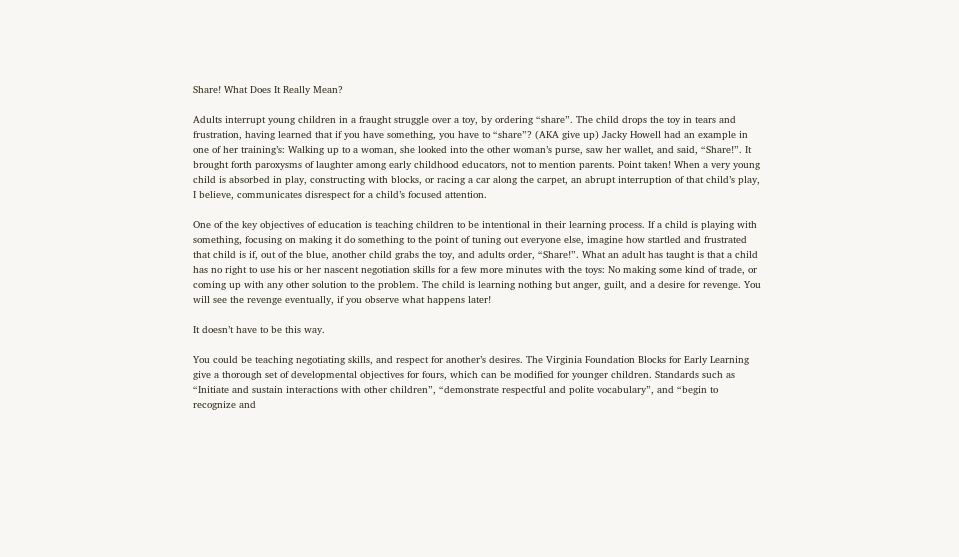Share! What Does It Really Mean?

Adults interrupt young children in a fraught struggle over a toy, by ordering “share”. The child drops the toy in tears and frustration, having learned that if you have something, you have to “share”? (AKA give up) Jacky Howell had an example in one of her training’s: Walking up to a woman, she looked into the other woman’s purse, saw her wallet, and said, “Share!”. It brought forth paroxysms of laughter among early childhood educators, not to mention parents. Point taken! When a very young child is absorbed in play, constructing with blocks, or racing a car along the carpet, an abrupt interruption of that child’s play, I believe, communicates disrespect for a child’s focused attention.

One of the key objectives of education is teaching children to be intentional in their learning process. If a child is playing with something, focusing on making it do something to the point of tuning out everyone else, imagine how startled and frustrated that child is if, out of the blue, another child grabs the toy, and adults order, “Share!”. What an adult has taught is that a child has no right to use his or her nascent negotiation skills for a few more minutes with the toys: No making some kind of trade, or coming up with any other solution to the problem. The child is learning nothing but anger, guilt, and a desire for revenge. You will see the revenge eventually, if you observe what happens later!

It doesn’t have to be this way.

You could be teaching negotiating skills, and respect for another’s desires. The Virginia Foundation Blocks for Early Learning give a thorough set of developmental objectives for fours, which can be modified for younger children. Standards such as “Initiate and sustain interactions with other children”, “demonstrate respectful and polite vocabulary”, and “begin to recognize and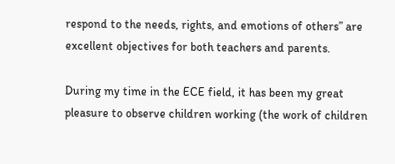respond to the needs, rights, and emotions of others” are excellent objectives for both teachers and parents.

During my time in the ECE field, it has been my great pleasure to observe children working (the work of children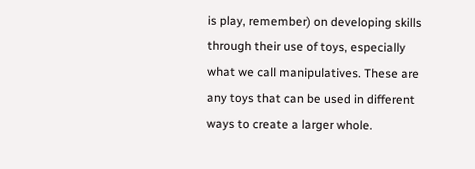is play, remember) on developing skills through their use of toys, especially what we call manipulatives. These are any toys that can be used in different ways to create a larger whole.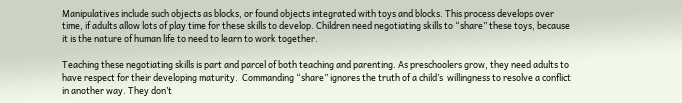Manipulatives include such objects as blocks, or found objects integrated with toys and blocks. This process develops over time, if adults allow lots of play time for these skills to develop. Children need negotiating skills to “share” these toys, because it is the nature of human life to need to learn to work together.

Teaching these negotiating skills is part and parcel of both teaching and parenting. As preschoolers grow, they need adults to have respect for their developing maturity.  Commanding “share” ignores the truth of a child’s  willingness to resolve a conflict in another way. They don’t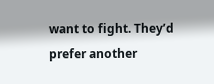want to fight. They’d prefer another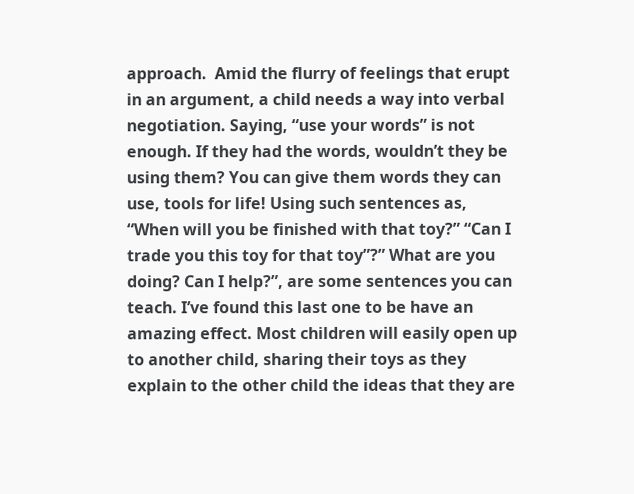approach.  Amid the flurry of feelings that erupt in an argument, a child needs a way into verbal negotiation. Saying, “use your words” is not enough. If they had the words, wouldn’t they be using them? You can give them words they can use, tools for life! Using such sentences as, “When will you be finished with that toy?” “Can I trade you this toy for that toy”?” What are you doing? Can I help?”, are some sentences you can teach. I’ve found this last one to be have an amazing effect. Most children will easily open up to another child, sharing their toys as they explain to the other child the ideas that they are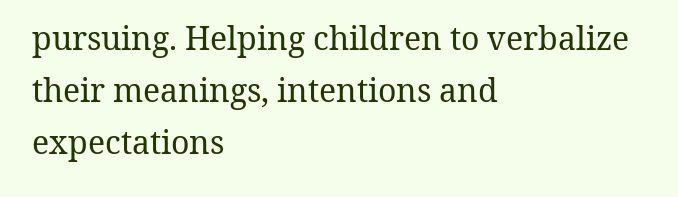pursuing. Helping children to verbalize their meanings, intentions and expectations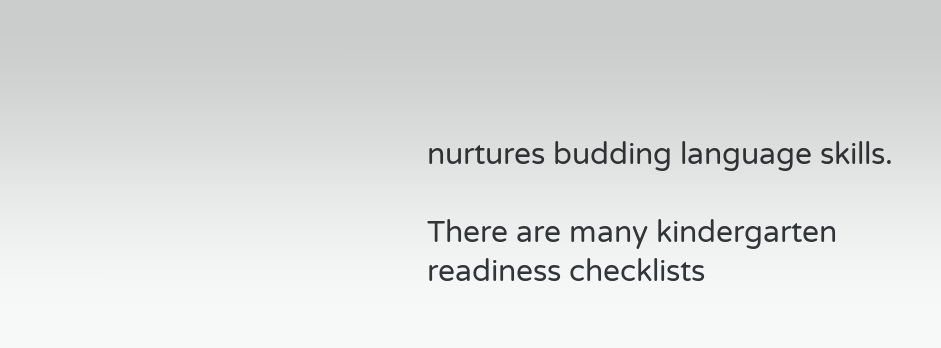nurtures budding language skills.

There are many kindergarten readiness checklists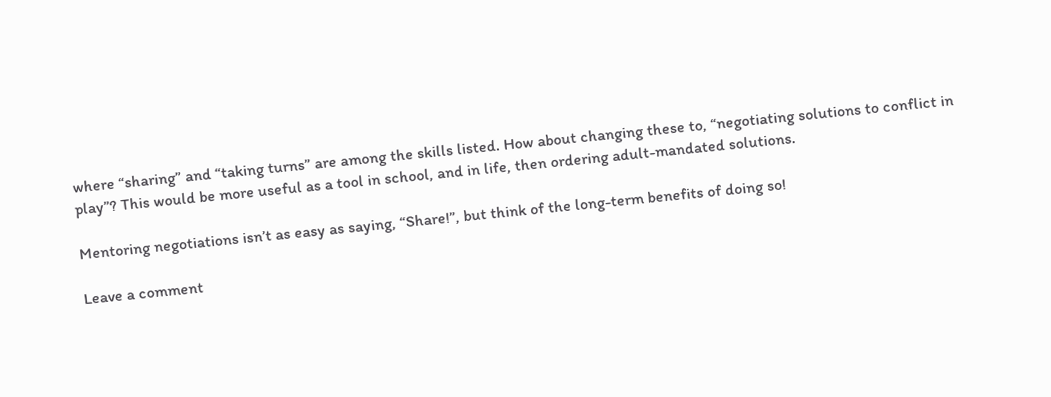where “sharing” and “taking turns” are among the skills listed. How about changing these to, “negotiating solutions to conflict in play”? This would be more useful as a tool in school, and in life, then ordering adult-mandated solutions.

Mentoring negotiations isn’t as easy as saying, “Share!”, but think of the long-term benefits of doing so!

Leave a comment